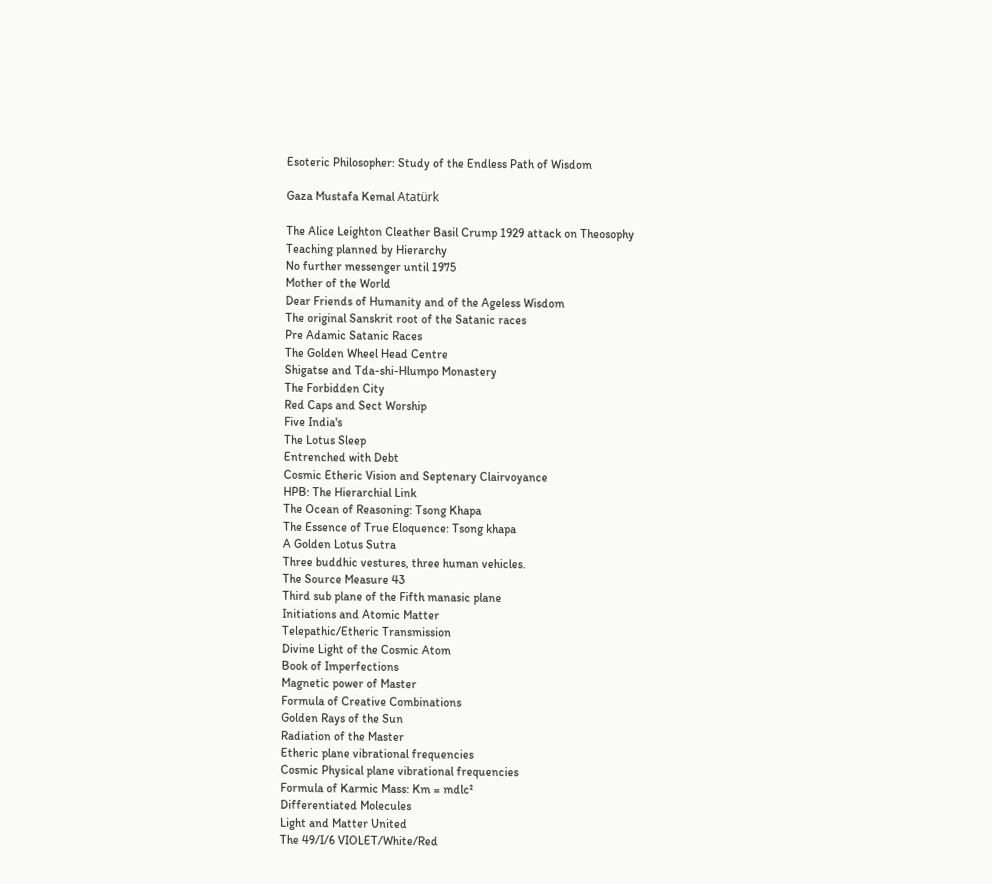Esoteric Philosopher: Study of the Endless Path of Wisdom

Gaza Mustafa Kemal Atatürk

The Alice Leighton Cleather Basil Crump 1929 attack on Theosophy
Teaching planned by Hierarchy
No further messenger until 1975
Mother of the World
Dear Friends of Humanity and of the Ageless Wisdom
The original Sanskrit root of the Satanic races
Pre Adamic Satanic Races
The Golden Wheel Head Centre
Shigatse and Tda-shi-Hlumpo Monastery
The Forbidden City
Red Caps and Sect Worship
Five India's
The Lotus Sleep
Entrenched with Debt
Cosmic Etheric Vision and Septenary Clairvoyance
HPB: The Hierarchial Link
The Ocean of Reasoning: Tsong Khapa
The Essence of True Eloquence: Tsong khapa
A Golden Lotus Sutra
Three buddhic vestures, three human vehicles.
The Source Measure 43
Third sub plane of the Fifth manasic plane
Initiations and Atomic Matter
Telepathic/Etheric Transmission
Divine Light of the Cosmic Atom
Book of Imperfections
Magnetic power of Master
Formula of Creative Combinations
Golden Rays of the Sun
Radiation of the Master
Etheric plane vibrational frequencies
Cosmic Physical plane vibrational frequencies
Formula of Karmic Mass: Km = mdlc²
Differentiated Molecules
Light and Matter United
The 49/I/6 VIOLET/White/Red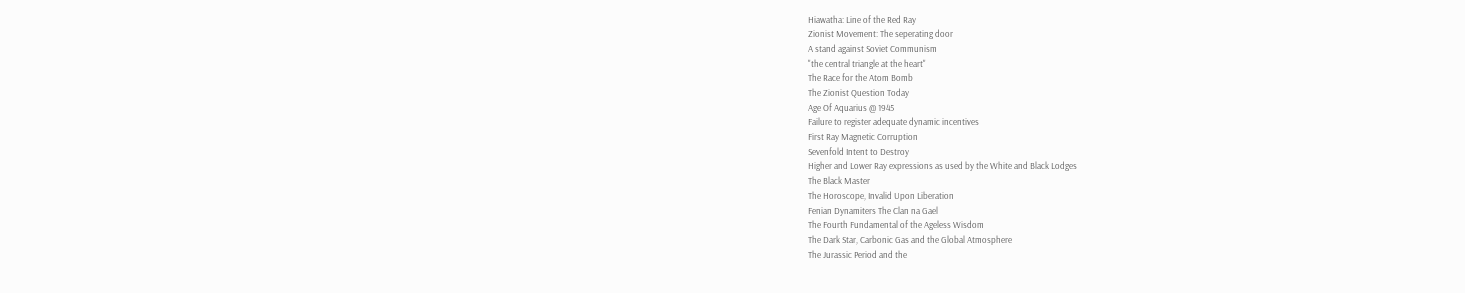Hiawatha: Line of the Red Ray
Zionist Movement: The seperating door
A stand against Soviet Communism
"the central triangle at the heart"
The Race for the Atom Bomb
The Zionist Question Today
Age Of Aquarius @ 1945
Failure to register adequate dynamic incentives
First Ray Magnetic Corruption
Sevenfold Intent to Destroy
Higher and Lower Ray expressions as used by the White and Black Lodges
The Black Master
The Horoscope, Invalid Upon Liberation
Fenian Dynamiters The Clan na Gael
The Fourth Fundamental of the Ageless Wisdom
The Dark Star, Carbonic Gas and the Global Atmosphere
The Jurassic Period and the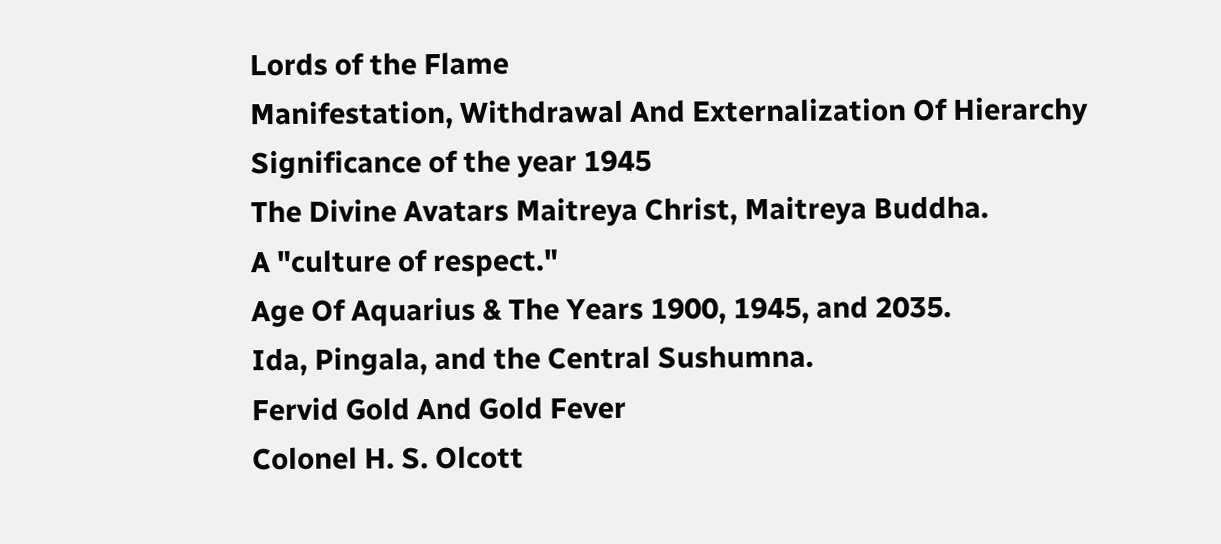Lords of the Flame
Manifestation, Withdrawal And Externalization Of Hierarchy
Significance of the year 1945
The Divine Avatars Maitreya Christ, Maitreya Buddha.
A "culture of respect."
Age Of Aquarius & The Years 1900, 1945, and 2035.
Ida, Pingala, and the Central Sushumna.
Fervid Gold And Gold Fever
Colonel H. S. Olcott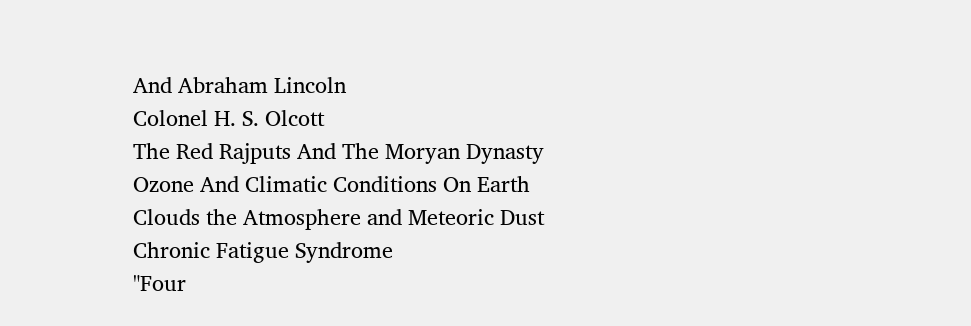And Abraham Lincoln
Colonel H. S. Olcott
The Red Rajputs And The Moryan Dynasty
Ozone And Climatic Conditions On Earth
Clouds the Atmosphere and Meteoric Dust
Chronic Fatigue Syndrome
"Four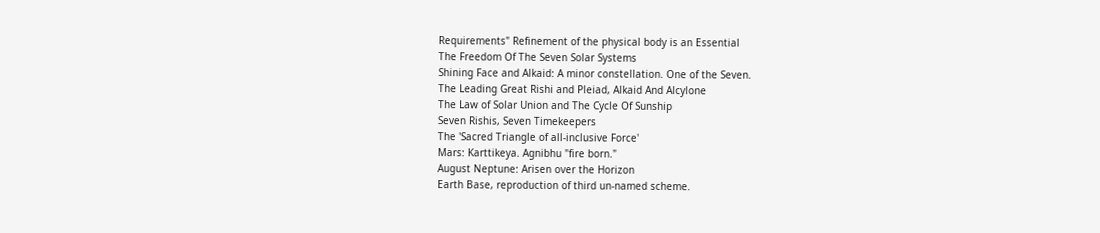Requirements" Refinement of the physical body is an Essential
The Freedom Of The Seven Solar Systems
Shining Face and Alkaid: A minor constellation. One of the Seven.
The Leading Great Rishi and Pleiad, Alkaid And Alcylone
The Law of Solar Union and The Cycle Of Sunship
Seven Rishis, Seven Timekeepers
The 'Sacred Triangle of all-inclusive Force'
Mars: Karttikeya. Agnibhu "fire born."
August Neptune: Arisen over the Horizon
Earth Base, reproduction of third un-named scheme.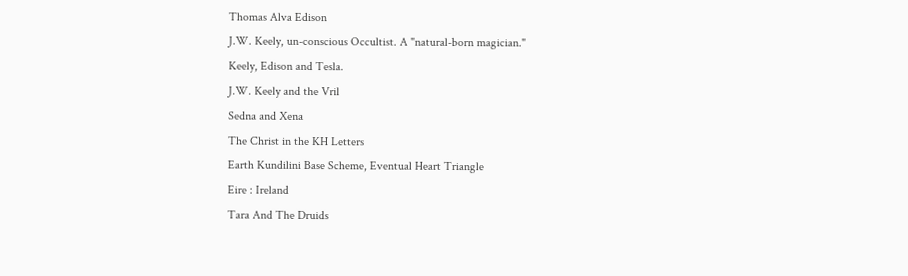Thomas Alva Edison
J.W. Keely, un-conscious Occultist. A "natural-born magician."
Keely, Edison and Tesla.
J.W. Keely and the Vril
Sedna and Xena
The Christ in the KH Letters
Earth Kundilini Base Scheme, Eventual Heart Triangle
Eire : Ireland
Tara And The Druids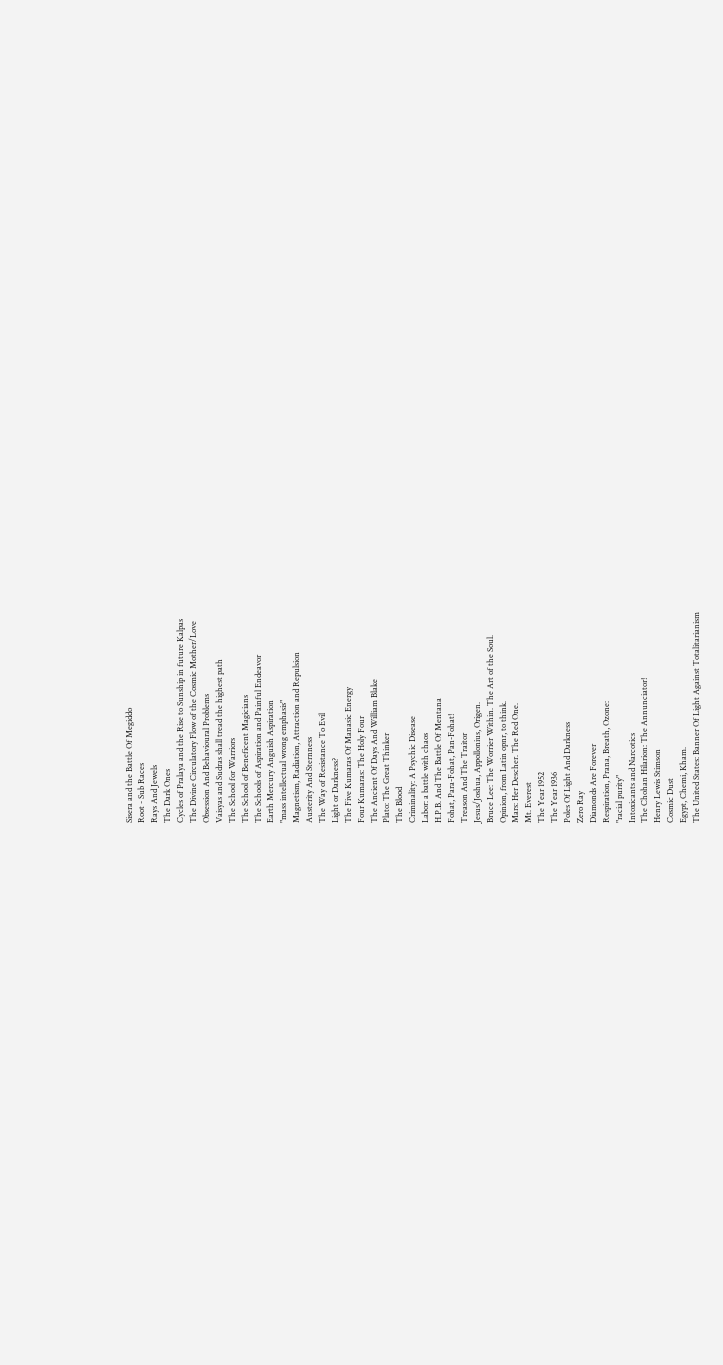Sisera and the Battle Of Megiddo
Root - Sub Races
Rays And Jewels
The Dark Ones
Cycles of Pralaya and the Rise to Sunship in future Kalpas
The Divine Circulatory Flow of the Cosmic Mother/Love
Obsession And Behavioural Problems
Vaisyas and Sudras shall tread the highest path
The School for Warriors
The School of Beneficent Magicians
The Schools of Aspiration and Painful Endeavor
Earth Mercury Anguish Aspiration
"mass intellectual wrong emphasis"
Magnetism, Radiation, Attraction and Repulsion
Austerity And Sternness
The Way of Resistance To Evil
Light or Darkness?
The Five Kumaras Of Manasic Energy
Four Kumaras: The Holy Four
The Ancient Of Days And William Blake
Plato: The Great Thinker
The Blood
Criminality: A Psychic Disease
Labor: a battle with chaos
H.P.B. And The Battle Of Mentana
Fohat, Para-Fohat, Pan-Fohat!
Treason And The Traitor
Jesus/Joshua, Appollonius, Origen.
Bruce Lee: The Worrier Within. The Art of the Soul.
Opinion, from Latin opnr, to think.
Mars: Her Descher. The Red One.
Mt. Everest
The Year 1952
The Year 1936
Poles Of Light And Darkness
Zero Ray
Diamonds Are Forever
Respiration, Prana, Breath, Ozone:
"racial purity"
Intoxicants and Narcotics
The Chohan Hilarion: The Annunciator!
Henry Lewis Stimson
Cosmic Dust
Egypt, Chemi, Kham.
The United States: Banner Of Light Against Totalitarianism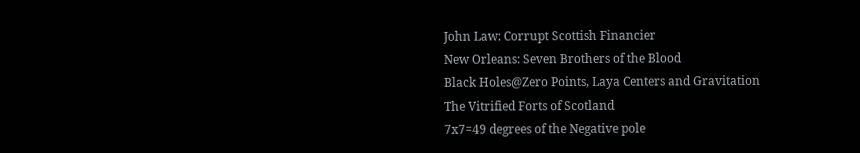John Law: Corrupt Scottish Financier
New Orleans: Seven Brothers of the Blood
Black Holes@Zero Points, Laya Centers and Gravitation
The Vitrified Forts of Scotland
7x7=49 degrees of the Negative pole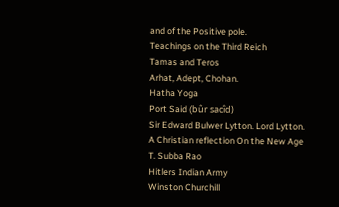and of the Positive pole.
Teachings on the Third Reich
Tamas and Teros
Arhat, Adept, Chohan.
Hatha Yoga
Port Said (bûr sacîd)
Sir Edward Bulwer Lytton. Lord Lytton.
A Christian reflection On the New Age
T. Subba Rao
Hitlers Indian Army
Winston Churchill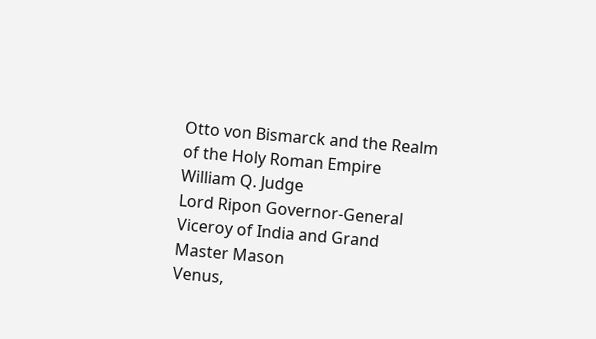Otto von Bismarck and the Realm of the Holy Roman Empire
William Q. Judge
Lord Ripon Governor-General Viceroy of India and Grand Master Mason
Venus,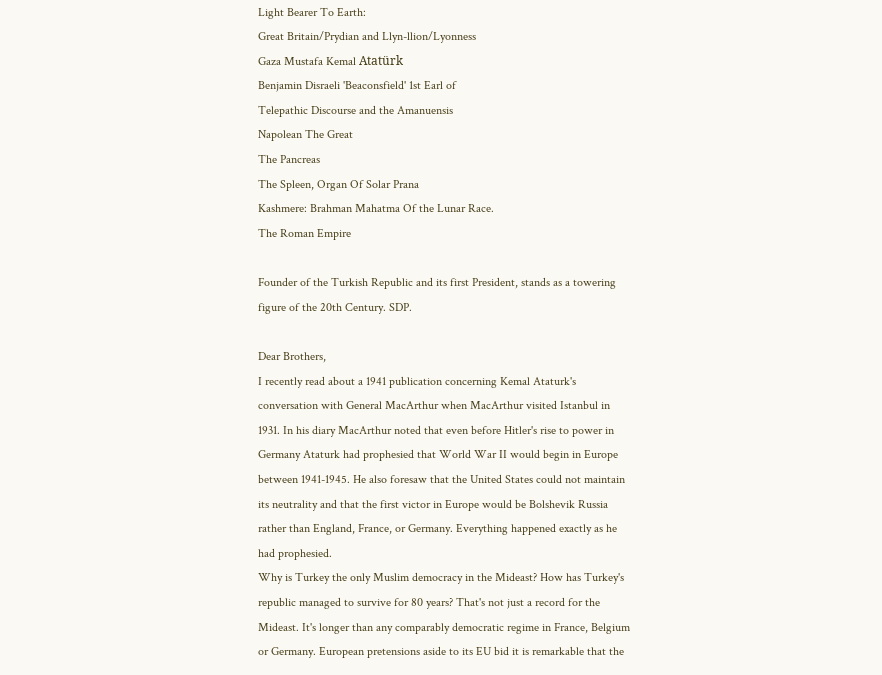Light Bearer To Earth:
Great Britain/Prydian and Llyn-llion/Lyonness
Gaza Mustafa Kemal Atatürk
Benjamin Disraeli 'Beaconsfield' 1st Earl of
Telepathic Discourse and the Amanuensis
Napolean The Great
The Pancreas
The Spleen, Organ Of Solar Prana
Kashmere: Brahman Mahatma Of the Lunar Race.
The Roman Empire

Founder of the Turkish Republic and its first President, stands as a towering figure of the 20th Century. SDP.

Dear Brothers,
I recently read about a 1941 publication concerning Kemal Ataturk's conversation with General MacArthur when MacArthur visited Istanbul in 1931. In his diary MacArthur noted that even before Hitler's rise to power in Germany Ataturk had prophesied that World War II would begin in Europe between 1941-1945. He also foresaw that the United States could not maintain its neutrality and that the first victor in Europe would be Bolshevik Russia rather than England, France, or Germany. Everything happened exactly as he had prophesied.
Why is Turkey the only Muslim democracy in the Mideast? How has Turkey's republic managed to survive for 80 years? That's not just a record for the Mideast. It's longer than any comparably democratic regime in France, Belgium or Germany. European pretensions aside to its EU bid it is remarkable that the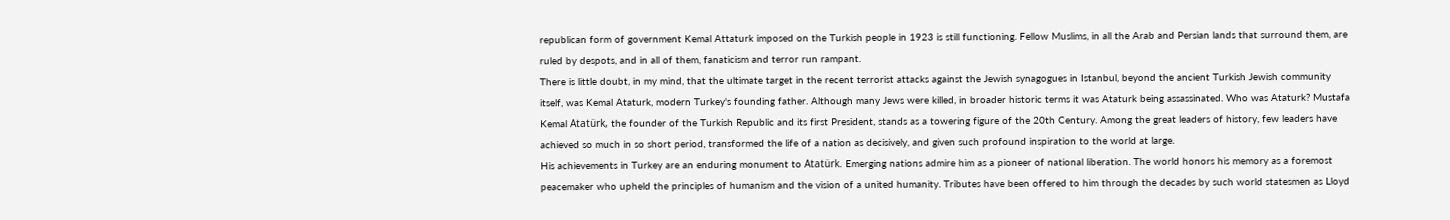republican form of government Kemal Attaturk imposed on the Turkish people in 1923 is still functioning. Fellow Muslims, in all the Arab and Persian lands that surround them, are ruled by despots, and in all of them, fanaticism and terror run rampant.
There is little doubt, in my mind, that the ultimate target in the recent terrorist attacks against the Jewish synagogues in Istanbul, beyond the ancient Turkish Jewish community itself, was Kemal Ataturk, modern Turkey's founding father. Although many Jews were killed, in broader historic terms it was Ataturk being assassinated. Who was Ataturk? Mustafa Kemal Atatürk, the founder of the Turkish Republic and its first President, stands as a towering figure of the 20th Century. Among the great leaders of history, few leaders have achieved so much in so short period, transformed the life of a nation as decisively, and given such profound inspiration to the world at large.
His achievements in Turkey are an enduring monument to Atatürk. Emerging nations admire him as a pioneer of national liberation. The world honors his memory as a foremost peacemaker who upheld the principles of humanism and the vision of a united humanity. Tributes have been offered to him through the decades by such world statesmen as Lloyd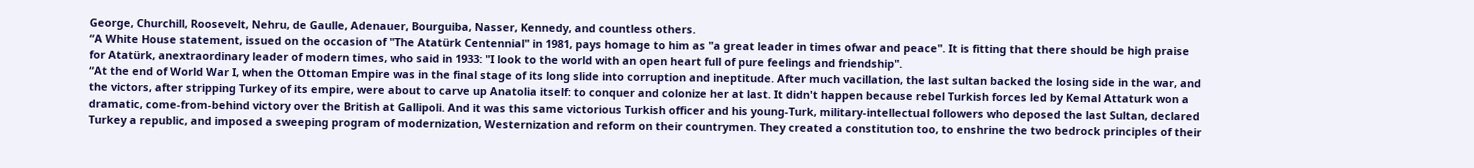George, Churchill, Roosevelt, Nehru, de Gaulle, Adenauer, Bourguiba, Nasser, Kennedy, and countless others.
“A White House statement, issued on the occasion of "The Atatürk Centennial" in 1981, pays homage to him as "a great leader in times ofwar and peace". It is fitting that there should be high praise for Atatürk, anextraordinary leader of modern times, who said in 1933: "I look to the world with an open heart full of pure feelings and friendship".
“At the end of World War I, when the Ottoman Empire was in the final stage of its long slide into corruption and ineptitude. After much vacillation, the last sultan backed the losing side in the war, and the victors, after stripping Turkey of its empire, were about to carve up Anatolia itself: to conquer and colonize her at last. It didn't happen because rebel Turkish forces led by Kemal Attaturk won a dramatic, come-from-behind victory over the British at Gallipoli. And it was this same victorious Turkish officer and his young-Turk, military-intellectual followers who deposed the last Sultan, declared Turkey a republic, and imposed a sweeping program of modernization, Westernization and reform on their countrymen. They created a constitution too, to enshrine the two bedrock principles of their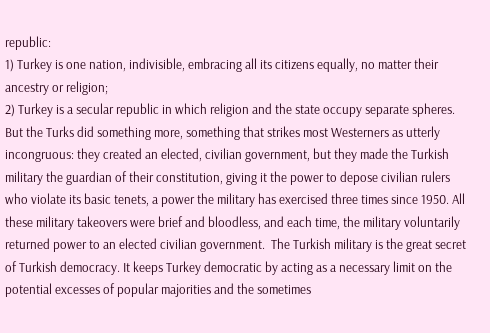republic:
1) Turkey is one nation, indivisible, embracing all its citizens equally, no matter their ancestry or religion;
2) Turkey is a secular republic in which religion and the state occupy separate spheres. But the Turks did something more, something that strikes most Westerners as utterly incongruous: they created an elected, civilian government, but they made the Turkish military the guardian of their constitution, giving it the power to depose civilian rulers who violate its basic tenets, a power the military has exercised three times since 1950. All these military takeovers were brief and bloodless, and each time, the military voluntarily returned power to an elected civilian government.  The Turkish military is the great secret of Turkish democracy. It keeps Turkey democratic by acting as a necessary limit on the potential excesses of popular majorities and the sometimes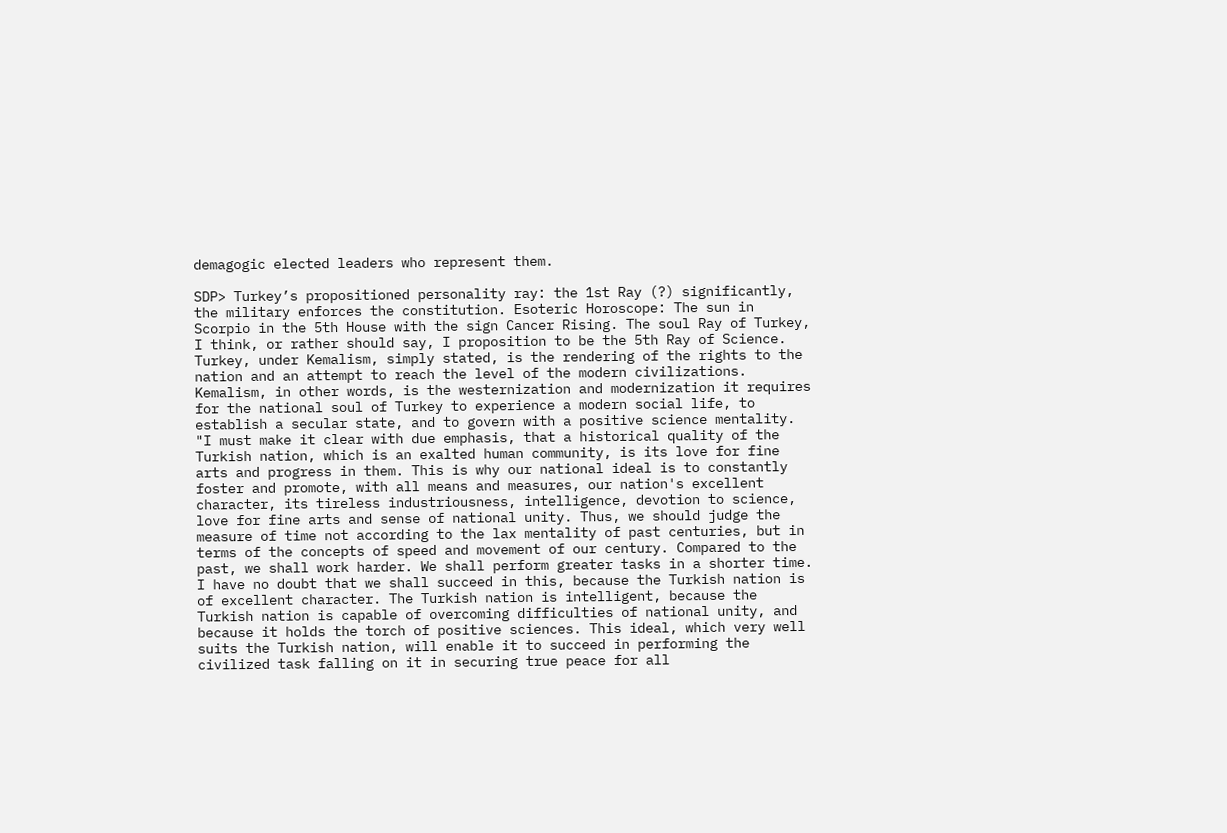demagogic elected leaders who represent them.

SDP> Turkey’s propositioned personality ray: the 1st Ray (?) significantly, the military enforces the constitution. Esoteric Horoscope: The sun in Scorpio in the 5th House with the sign Cancer Rising. The soul Ray of Turkey, I think, or rather should say, I proposition to be the 5th Ray of Science. Turkey, under Kemalism, simply stated, is the rendering of the rights to the nation and an attempt to reach the level of the modern civilizations. Kemalism, in other words, is the westernization and modernization it requires for the national soul of Turkey to experience a modern social life, to establish a secular state, and to govern with a positive science mentality.
"I must make it clear with due emphasis, that a historical quality of the Turkish nation, which is an exalted human community, is its love for fine arts and progress in them. This is why our national ideal is to constantly foster and promote, with all means and measures, our nation's excellent character, its tireless industriousness, intelligence, devotion to science, love for fine arts and sense of national unity. Thus, we should judge the measure of time not according to the lax mentality of past centuries, but in terms of the concepts of speed and movement of our century. Compared to the past, we shall work harder. We shall perform greater tasks in a shorter time. I have no doubt that we shall succeed in this, because the Turkish nation is of excellent character. The Turkish nation is intelligent, because the Turkish nation is capable of overcoming difficulties of national unity, and because it holds the torch of positive sciences. This ideal, which very well suits the Turkish nation, will enable it to succeed in performing the civilized task falling on it in securing true peace for all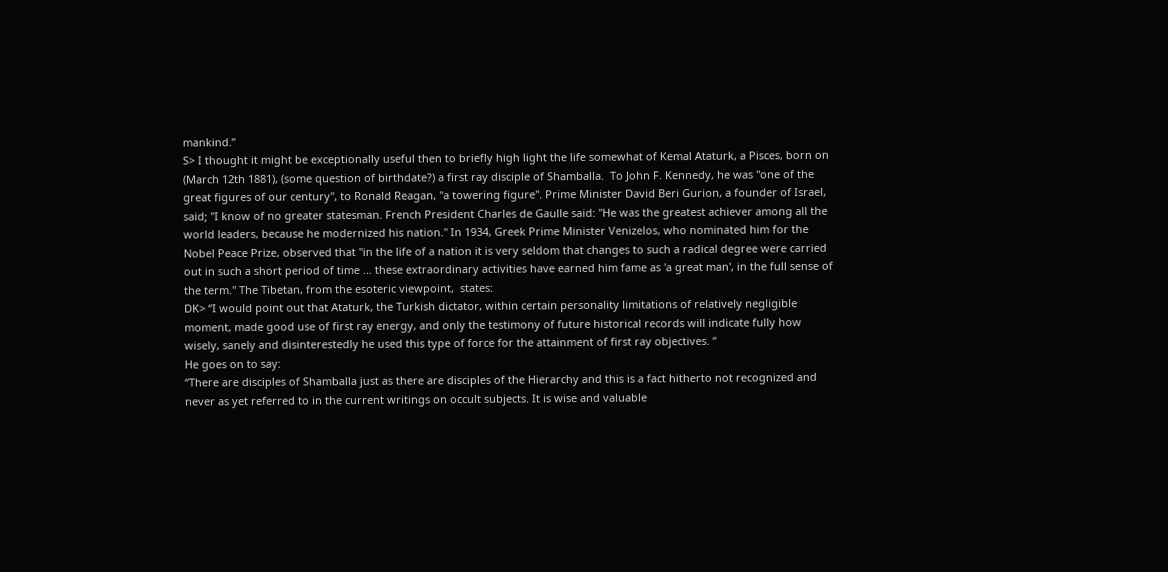mankind.”
S> I thought it might be exceptionally useful then to briefly high light the life somewhat of Kemal Ataturk, a Pisces, born on (March 12th 1881), (some question of birthdate?) a first ray disciple of Shamballa.  To John F. Kennedy, he was "one of the great figures of our century", to Ronald Reagan, "a towering figure". Prime Minister David Beri Gurion, a founder of Israel, said; "I know of no greater statesman. French President Charles de Gaulle said: "He was the greatest achiever among all the world leaders, because he modernized his nation." In 1934, Greek Prime Minister Venizelos, who nominated him for the Nobel Peace Prize, observed that "in the life of a nation it is very seldom that changes to such a radical degree were carried out in such a short period of time ... these extraordinary activities have earned him fame as 'a great man', in the full sense of the term." The Tibetan, from the esoteric viewpoint,  states:
DK> “I would point out that Ataturk, the Turkish dictator, within certain personality limitations of relatively negligible moment, made good use of first ray energy, and only the testimony of future historical records will indicate fully how wisely, sanely and disinterestedly he used this type of force for the attainment of first ray objectives. “
He goes on to say:
“There are disciples of Shamballa just as there are disciples of the Hierarchy and this is a fact hitherto not recognized and never as yet referred to in the current writings on occult subjects. It is wise and valuable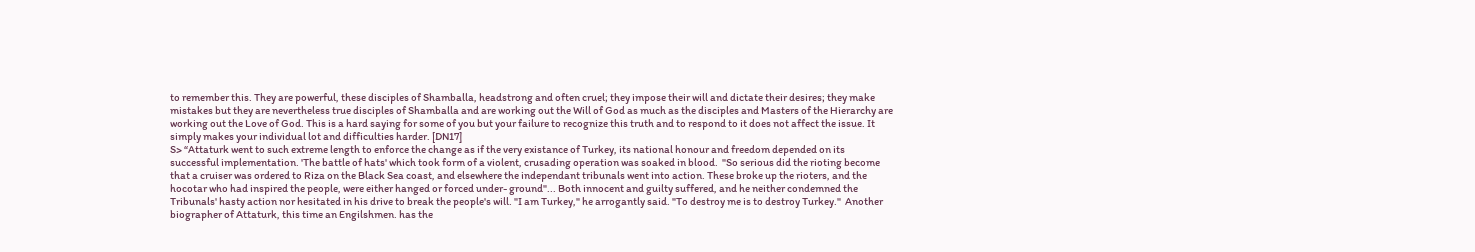to remember this. They are powerful, these disciples of Shamballa, headstrong and often cruel; they impose their will and dictate their desires; they make mistakes but they are nevertheless true disciples of Shamballa and are working out the Will of God as much as the disciples and Masters of the Hierarchy are working out the Love of God. This is a hard saying for some of you but your failure to recognize this truth and to respond to it does not affect the issue. It simply makes your individual lot and difficulties harder. [DN17]
S> “Attaturk went to such extreme length to enforce the change as if the very existance of Turkey, its national honour and freedom depended on its successful implementation. 'The battle of hats' which took form of a violent, crusading operation was soaked in blood.  "So serious did the rioting become that a cruiser was ordered to Riza on the Black Sea coast, and elsewhere the independant tribunals went into action. These broke up the rioters, and the hocotar who had inspired the people, were either hanged or forced under- ground"... Both innocent and guilty suffered, and he neither condemned the Tribunals' hasty action nor hesitated in his drive to break the people's will. "I am Turkey," he arrogantly said. "To destroy me is to destroy Turkey."  Another biographer of Attaturk, this time an Engilshmen. has the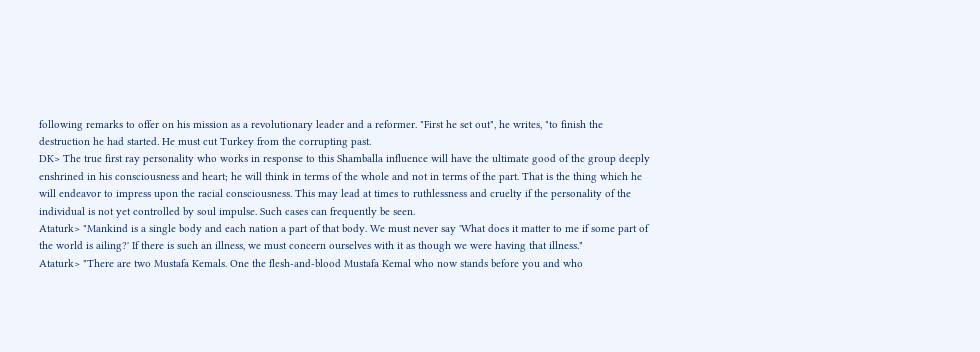following remarks to offer on his mission as a revolutionary leader and a reformer. "First he set out", he writes, "to finish the destruction he had started. He must cut Turkey from the corrupting past.
DK> The true first ray personality who works in response to this Shamballa influence will have the ultimate good of the group deeply enshrined in his consciousness and heart; he will think in terms of the whole and not in terms of the part. That is the thing which he will endeavor to impress upon the racial consciousness. This may lead at times to ruthlessness and cruelty if the personality of the individual is not yet controlled by soul impulse. Such cases can frequently be seen.
Ataturk> "Mankind is a single body and each nation a part of that body. We must never say 'What does it matter to me if some part of the world is ailing?' If there is such an illness, we must concern ourselves with it as though we were having that illness."
Ataturk> "There are two Mustafa Kemals. One the flesh-and-blood Mustafa Kemal who now stands before you and who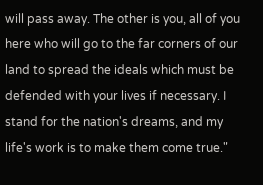will pass away. The other is you, all of you here who will go to the far corners of our land to spread the ideals which must be defended with your lives if necessary. I stand for the nation's dreams, and my life's work is to make them come true."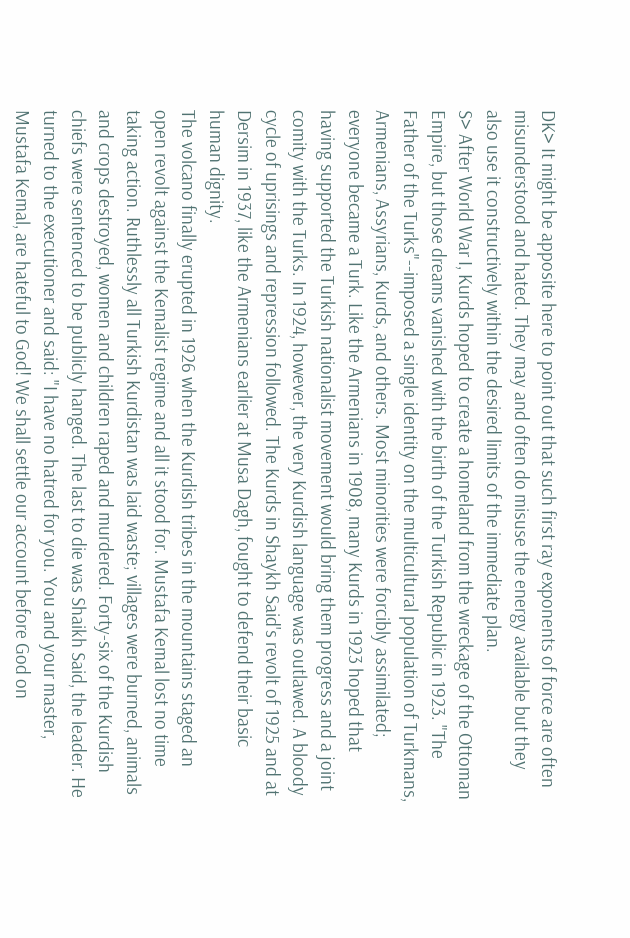DK> It might be apposite here to point out that such first ray exponents of force are often misunderstood and hated. They may and often do misuse the energy available but they also use it constructively within the desired limits of the immediate plan.
S> After World War I, Kurds hoped to create a homeland from the wreckage of the Ottoman Empire, but those dreams vanished with the birth of the Turkish Republic in 1923. "The Father of the Turks"--imposed a single identity on the multicultural population of Turkmans, Armenians, Assyrians, Kurds, and others. Most minorities were forcibly assimilated; everyone became a Turk. Like the Armenians in 1908, many Kurds in 1923 hoped that having supported the Turkish nationalist movement would bring them progress and a joint comity with the Turks. In 1924, however, the very Kurdish language was outlawed. A bloody cycle of uprisings and repression followed. The Kurds in Shaykh Said's revolt of 1925 and at Dersim in 1937, like the Armenians earlier at Musa Dagh, fought to defend their basic human dignity.
The volcano finally erupted in 1926 when the Kurdish tribes in the mountains staged an open revolt against the Kemalist regime and all it stood for. Mustafa Kemal lost no time taking action. Ruthlessly all Turkish Kurdistan was laid waste; villages were burned, animals and crops destroyed, women and children raped and murdered. Forty-six of the Kurdish chiefs were sentenced to be publicly hanged. The last to die was Shaikh Said, the leader. He turned to the executioner and said: "I have no hatred for you. You and your master, Mustafa Kemal, are hateful to God! We shall settle our account before God on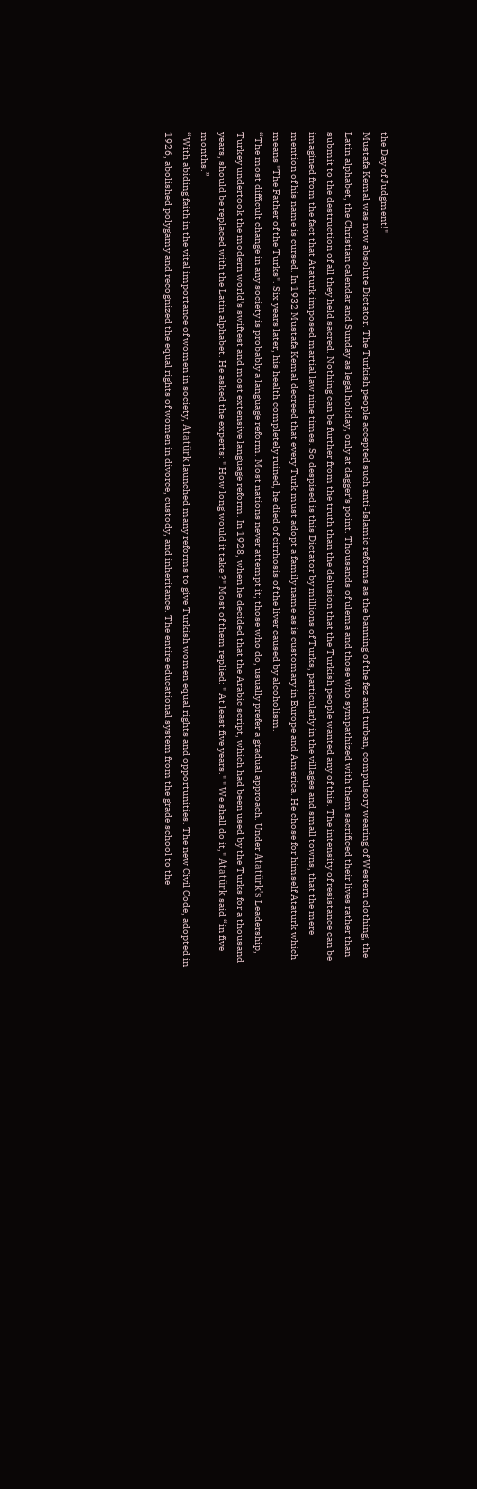the Day of Judgment!"
Mustafa Kemal was now absolute Dictator. The Turkish people accepted such anti-Islamic reforms as the banning of the fez and turban, compulsory wearing of Western clothing, the Latin alphabet, the Christian calendar and Sunday as legal holiday, only at dagger's point. Thousands of ulema and those who sympathized with them sacrificed their lives rather than submit to the destruction of all they held sacred. Nothing can be further from the truth than the delusion that the Turkish people wanted any of this. The intensity of resistance can be imagined from the fact that Ataturk imposed martial law nine times. So despised is this Dictator by millions of Turks, particularly in the villages and small towns, that the mere mention of his name is cursed. In 1932 Mustafa Kemal decreed that every Turk must adopt a family name as is customary in Europe and America. He chose for himself Ataturk which means "The Father of the Turks". Six years later, his health completely ruined, he died of cirrhosis of the liver caused by alcoholism.
“The most difficult change in any society is probably a language reform. Most nations never attempt it; those who do, usually prefer a gradual approach. Under Atatürk's Leadership, Turkey undertook the modern world's swiftest and most extensive language reform. In 1928, when he decided that the Arabic script, which had been used by the Turks for a thousand years, should be replaced with the Latin alphabet. He asked the experts: " How long would it take ?" Most of them replied: " At least five years." " We shall do it," Atatürk said “in five months.”
“With abiding faith in the vital importance of women in society, Atatürk launched many reforms to give Turkish women equal rights and opportunities. The new Civil Code, adopted in 1926, abolished polygamy and recognized the equal rights of women in divorce, custody, and inheritance. The entire educational system from the grade school to the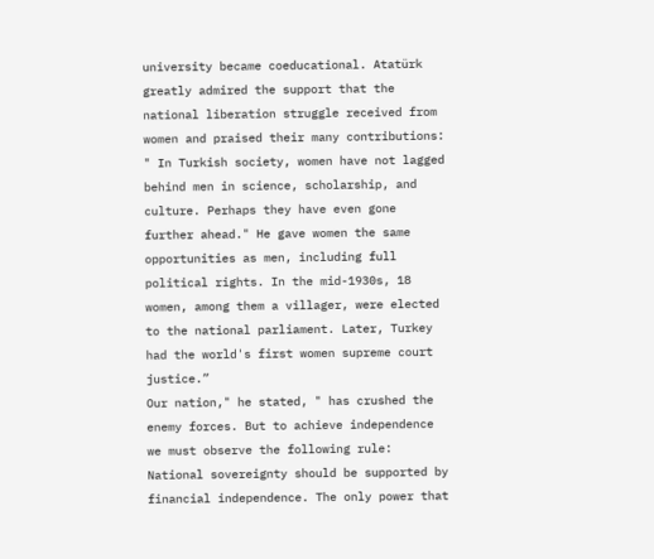university became coeducational. Atatürk greatly admired the support that the national liberation struggle received from women and praised their many contributions: " In Turkish society, women have not lagged behind men in science, scholarship, and culture. Perhaps they have even gone further ahead." He gave women the same opportunities as men, including full political rights. In the mid-1930s, 18 women, among them a villager, were elected to the national parliament. Later, Turkey had the world's first women supreme court justice.”
Our nation," he stated, " has crushed the enemy forces. But to achieve independence we must observe the following rule: National sovereignty should be supported by financial independence. The only power that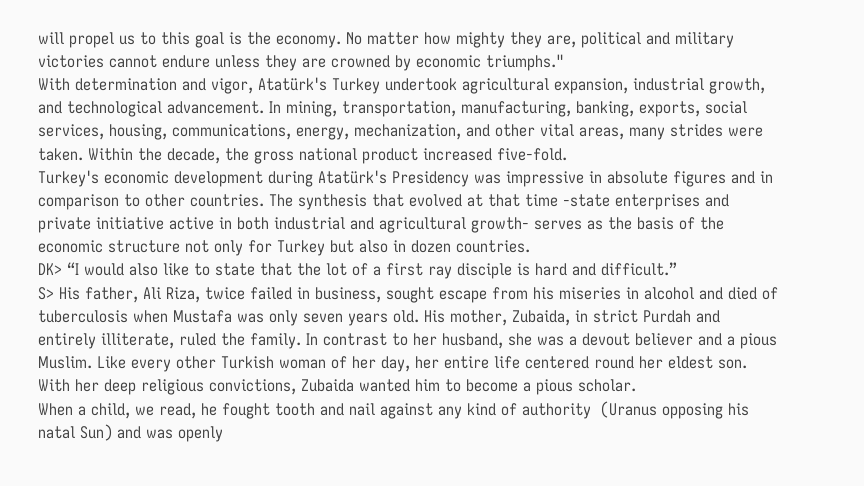will propel us to this goal is the economy. No matter how mighty they are, political and military victories cannot endure unless they are crowned by economic triumphs."
With determination and vigor, Atatürk's Turkey undertook agricultural expansion, industrial growth, and technological advancement. In mining, transportation, manufacturing, banking, exports, social services, housing, communications, energy, mechanization, and other vital areas, many strides were taken. Within the decade, the gross national product increased five-fold.
Turkey's economic development during Atatürk's Presidency was impressive in absolute figures and in comparison to other countries. The synthesis that evolved at that time -state enterprises and private initiative active in both industrial and agricultural growth- serves as the basis of the economic structure not only for Turkey but also in dozen countries.
DK> “I would also like to state that the lot of a first ray disciple is hard and difficult.”
S> His father, Ali Riza, twice failed in business, sought escape from his miseries in alcohol and died of tuberculosis when Mustafa was only seven years old. His mother, Zubaida, in strict Purdah and entirely illiterate, ruled the family. In contrast to her husband, she was a devout believer and a pious Muslim. Like every other Turkish woman of her day, her entire life centered round her eldest son. With her deep religious convictions, Zubaida wanted him to become a pious scholar.
When a child, we read, he fought tooth and nail against any kind of authority  (Uranus opposing his natal Sun) and was openly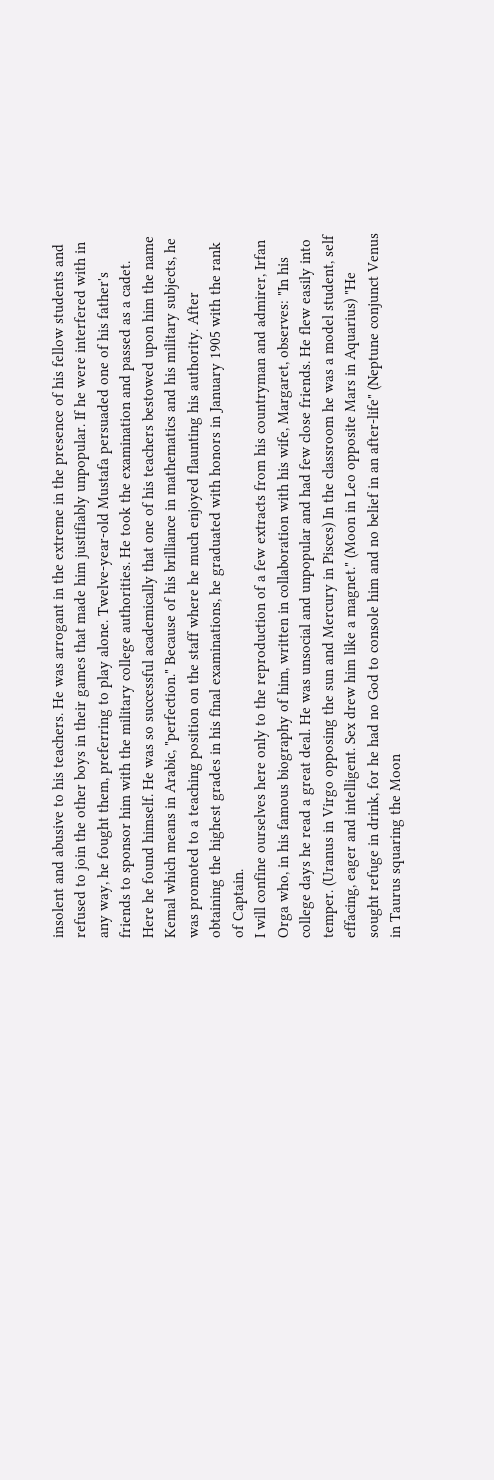insolent and abusive to his teachers. He was arrogant in the extreme in the presence of his fellow students and refused to join the other boys in their games that made him justifiably unpopular. If he were interfered with in any way, he fought them, preferring to play alone. Twelve-year-old Mustafa persuaded one of his father's friends to sponsor him with the military college authorities. He took the examination and passed as a cadet. Here he found himself. He was so successful academically that one of his teachers bestowed upon him the name Kemal which means in Arabic, "perfection." Because of his brilliance in mathematics and his military subjects, he was promoted to a teaching position on the staff where he much enjoyed flaunting his authority. After obtaining the highest grades in his final examinations, he graduated with honors in January 1905 with the rank of Captain.
I will confine ourselves here only to the reproduction of a few extracts from his countryman and admirer, Irfan Orga who, in his famous biography of him, written in collaboration with his wife, Margaret, observes: "In his college days he read a great deal. He was unsocial and unpopular and had few close friends. He flew easily into temper. (Uranus in Virgo opposing the sun and Mercury in Pisces) In the classroom he was a model student, self effacing, eager and intelligent. Sex drew him like a magnet." (Moon in Leo opposite Mars in Aquarius) "He sought refuge in drink, for he had no God to console him and no belief in an after-life" (Neptune conjunct Venus in Taurus squaring the Moon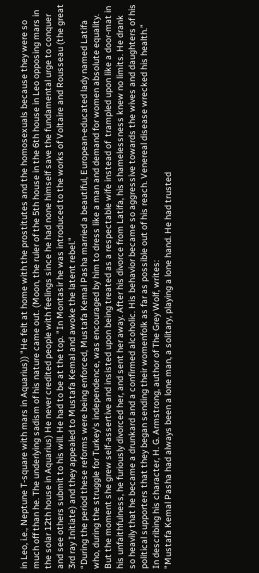in Leo, i.e., Neptune T-square with mars in Aquarius)) "He felt at home with the prostitutes and the homosexuals because they were so much off than he. The underlying sadism of his nature came out. (Moon, the ruler of the 5th house in the 6th house in Leo opposing mars in the solar 12th house in Aquarius) He never credited people with feelings since he had none himself save the fundamental urge to conquer and see others submit to his will. He had to be at the top. "In Montasir he was introduced to the works of Voltaire and Rousseau (the great 3rd ray Initiate) and they appealed to Mustafa Kemal and awoke the latent rebel."
“During the period these reforms were being enforced, Mustafa Kemal Pasha married a beautiful, European-educated lady named Latifa who, during the struggle for Turkey's independence, was encouraged by him to dress like a man and demand for women absolute equality. But the moment she grew self-assertive and insisted upon being treated as a respectable wife instead of  trampled upon like a door-mat in his unfaithfulness, he furiously divorced her, and sent her away. After his divorce from Latifa, his shamelessness knew no limits. He drank so heavily that he became a drunkard and a confirmed alcoholic. His behavior became so aggressive towards the wives and daughters of his political supporters that they began sending their womenfolk as far as possible out of his reach. Venereal disease wrecked his health.”
In describing his character, H. G. Armstrong, author of The Grey Wolf, writes:
"Mustafa Kemal Pasha had always been a lone man, a solitary, playing a lone hand. He had trusted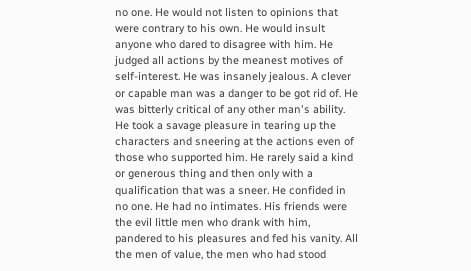no one. He would not listen to opinions that were contrary to his own. He would insult anyone who dared to disagree with him. He judged all actions by the meanest motives of self-interest. He was insanely jealous. A clever or capable man was a danger to be got rid of. He was bitterly critical of any other man's ability. He took a savage pleasure in tearing up the characters and sneering at the actions even of those who supported him. He rarely said a kind or generous thing and then only with a qualification that was a sneer. He confided in no one. He had no intimates. His friends were the evil little men who drank with him, pandered to his pleasures and fed his vanity. All the men of value, the men who had stood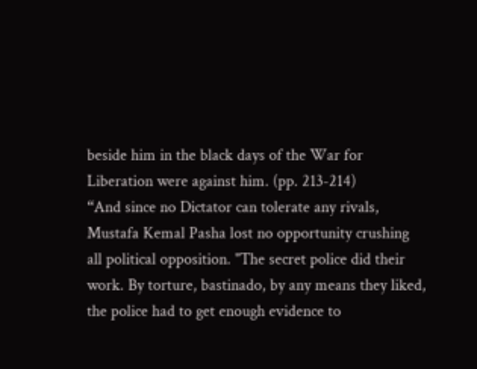beside him in the black days of the War for Liberation were against him. (pp. 213-214)
“And since no Dictator can tolerate any rivals, Mustafa Kemal Pasha lost no opportunity crushing all political opposition. "The secret police did their work. By torture, bastinado, by any means they liked, the police had to get enough evidence to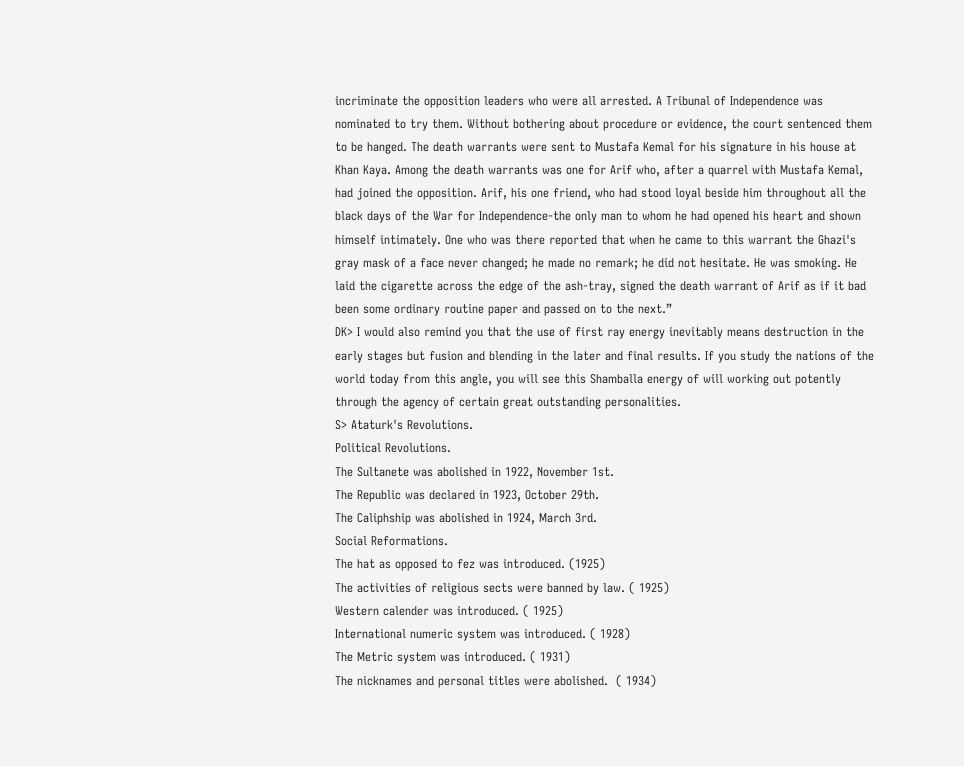incriminate the opposition leaders who were all arrested. A Tribunal of Independence was nominated to try them. Without bothering about procedure or evidence, the court sentenced them to be hanged. The death warrants were sent to Mustafa Kemal for his signature in his house at Khan Kaya. Among the death warrants was one for Arif who, after a quarrel with Mustafa Kemal, had joined the opposition. Arif, his one friend, who had stood loyal beside him throughout all the black days of the War for Independence-the only man to whom he had opened his heart and shown himself intimately. One who was there reported that when he came to this warrant the Ghazi's gray mask of a face never changed; he made no remark; he did not hesitate. He was smoking. He laid the cigarette across the edge of the ash-tray, signed the death warrant of Arif as if it bad been some ordinary routine paper and passed on to the next.”
DK> I would also remind you that the use of first ray energy inevitably means destruction in the early stages but fusion and blending in the later and final results. If you study the nations of the world today from this angle, you will see this Shamballa energy of will working out potently through the agency of certain great outstanding personalities.
S> Ataturk's Revolutions.
Political Revolutions.
The Sultanete was abolished in 1922, November 1st.
The Republic was declared in 1923, October 29th.
The Caliphship was abolished in 1924, March 3rd.
Social Reformations.
The hat as opposed to fez was introduced. (1925)
The activities of religious sects were banned by law. ( 1925)
Western calender was introduced. ( 1925)
International numeric system was introduced. ( 1928)
The Metric system was introduced. ( 1931)
The nicknames and personal titles were abolished.  ( 1934)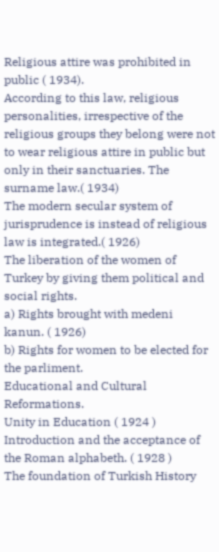Religious attire was prohibited in public ( 1934).
According to this law, religious personalities, irrespective of the religious groups they belong were not to wear religious attire in public but only in their sanctuaries. The surname law.( 1934)
The modern secular system of jurisprudence is instead of religious law is integrated.( 1926)
The liberation of the women of Turkey by giving them political and social rights.
a) Rights brought with medeni kanun. ( 1926)
b) Rights for women to be elected for the parliment.
Educational and Cultural Reformations.
Unity in Education ( 1924 )
Introduction and the acceptance of the Roman alphabeth. ( 1928 )
The foundation of Turkish History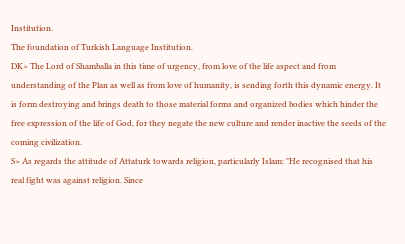Institution.
The foundation of Turkish Language Institution.
DK> The Lord of Shamballa in this time of urgency, from love of the life aspect and from understanding of the Plan as well as from love of humanity, is sending forth this dynamic energy. It is form destroying and brings death to those material forms and organized bodies which hinder the free expression of the life of God, for they negate the new culture and render inactive the seeds of the coming civilization.
S> As regards the attitude of Attaturk towards religion, particularly Islam: "He recognised that his real fight was against religion. Since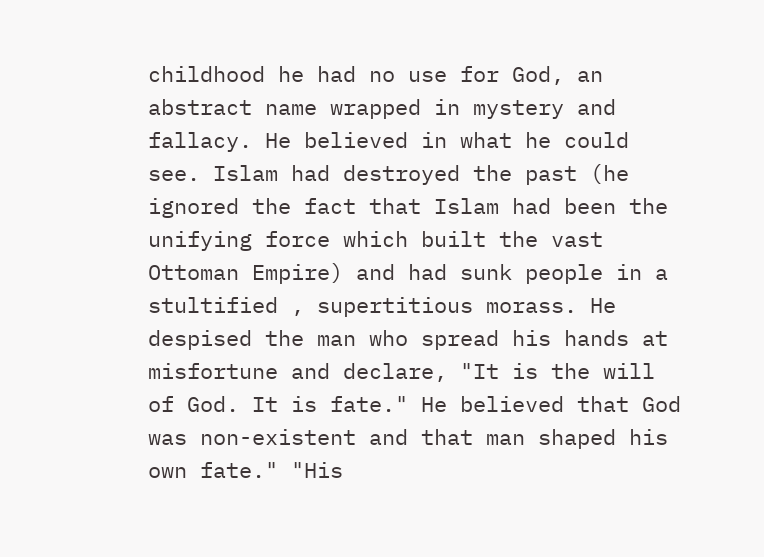childhood he had no use for God, an abstract name wrapped in mystery and fallacy. He believed in what he could see. Islam had destroyed the past (he ignored the fact that Islam had been the unifying force which built the vast Ottoman Empire) and had sunk people in a stultified , supertitious morass. He despised the man who spread his hands at misfortune and declare, "It is the will of God. It is fate." He believed that God was non-existent and that man shaped his own fate." "His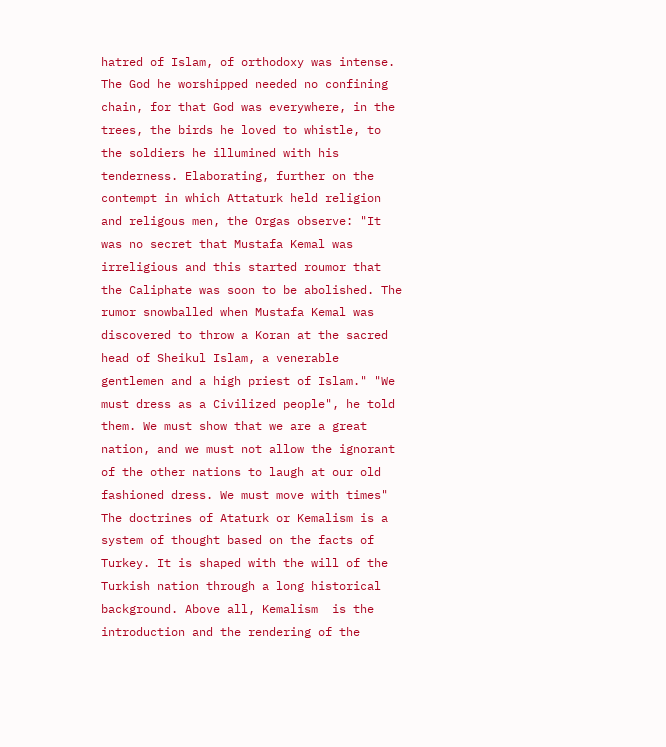hatred of Islam, of orthodoxy was intense.
The God he worshipped needed no confining chain, for that God was everywhere, in the trees, the birds he loved to whistle, to the soldiers he illumined with his tenderness. Elaborating, further on the contempt in which Attaturk held religion and religous men, the Orgas observe: "It was no secret that Mustafa Kemal was irreligious and this started roumor that the Caliphate was soon to be abolished. The rumor snowballed when Mustafa Kemal was discovered to throw a Koran at the sacred head of Sheikul Islam, a venerable gentlemen and a high priest of Islam." "We must dress as a Civilized people", he told them. We must show that we are a great nation, and we must not allow the ignorant of the other nations to laugh at our old fashioned dress. We must move with times"
The doctrines of Ataturk or Kemalism is a system of thought based on the facts of Turkey. It is shaped with the will of the Turkish nation through a long historical background. Above all, Kemalism  is the introduction and the rendering of the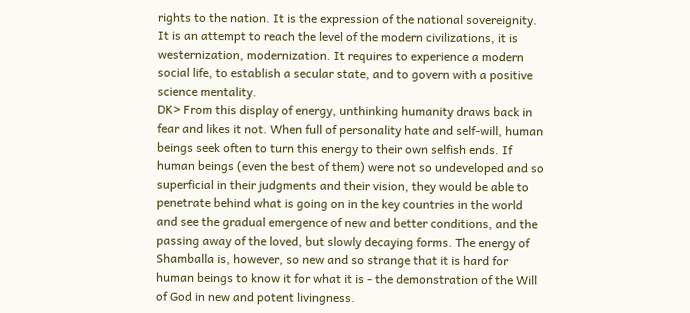rights to the nation. It is the expression of the national sovereignity. It is an attempt to reach the level of the modern civilizations, it is westernization, modernization. It requires to experience a modern social life, to establish a secular state, and to govern with a positive science mentality.
DK> From this display of energy, unthinking humanity draws back in fear and likes it not. When full of personality hate and self-will, human beings seek often to turn this energy to their own selfish ends. If human beings (even the best of them) were not so undeveloped and so superficial in their judgments and their vision, they would be able to penetrate behind what is going on in the key countries in the world and see the gradual emergence of new and better conditions, and the passing away of the loved, but slowly decaying forms. The energy of Shamballa is, however, so new and so strange that it is hard for human beings to know it for what it is - the demonstration of the Will of God in new and potent livingness.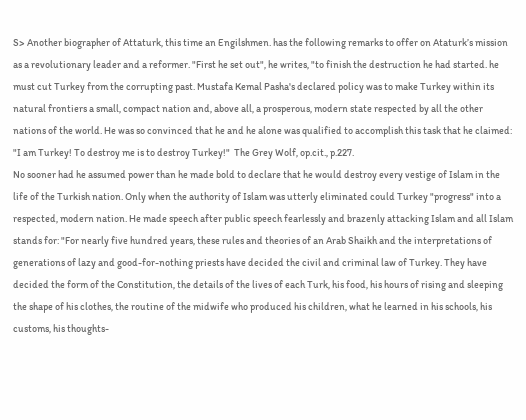S> Another biographer of Attaturk, this time an Engilshmen. has the following remarks to offer on Ataturk’s mission as a revolutionary leader and a reformer. "First he set out", he writes, "to finish the destruction he had started. he must cut Turkey from the corrupting past. Mustafa Kemal Pasha's declared policy was to make Turkey within its natural frontiers a small, compact nation and, above all, a prosperous, modern state respected by all the other nations of the world. He was so convinced that he and he alone was qualified to accomplish this task that he claimed: "I am Turkey! To destroy me is to destroy Turkey!"  The Grey Wolf, op.cit., p.227.
No sooner had he assumed power than he made bold to declare that he would destroy every vestige of Islam in the life of the Turkish nation. Only when the authority of Islam was utterly eliminated could Turkey "progress" into a respected, modern nation. He made speech after public speech fearlessly and brazenly attacking Islam and all Islam stands for: "For nearly five hundred years, these rules and theories of an Arab Shaikh and the interpretations of generations of lazy and good-for-nothing priests have decided the civil and criminal law of Turkey. They have decided the form of the Constitution, the details of the lives of each Turk, his food, his hours of rising and sleeping the shape of his clothes, the routine of the midwife who produced his children, what he learned in his schools, his customs, his thoughts-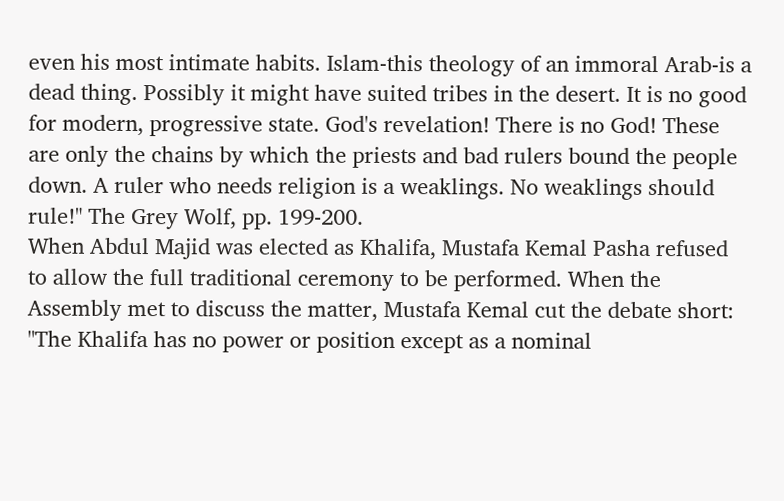even his most intimate habits. Islam-this theology of an immoral Arab-is a dead thing. Possibly it might have suited tribes in the desert. It is no good for modern, progressive state. God's revelation! There is no God! These are only the chains by which the priests and bad rulers bound the people down. A ruler who needs religion is a weaklings. No weaklings should rule!" The Grey Wolf, pp. 199-200.
When Abdul Majid was elected as Khalifa, Mustafa Kemal Pasha refused to allow the full traditional ceremony to be performed. When the Assembly met to discuss the matter, Mustafa Kemal cut the debate short: "The Khalifa has no power or position except as a nominal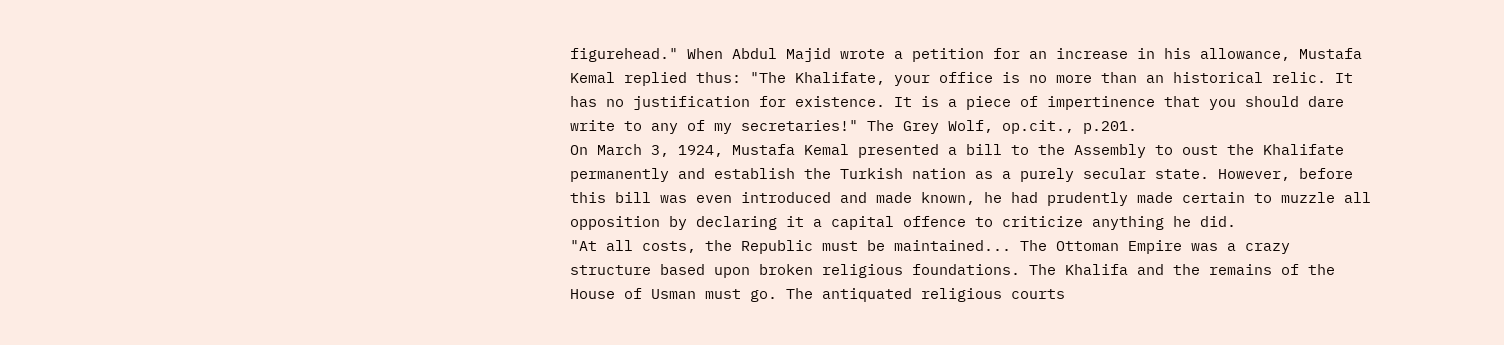figurehead." When Abdul Majid wrote a petition for an increase in his allowance, Mustafa Kemal replied thus: "The Khalifate, your office is no more than an historical relic. It has no justification for existence. It is a piece of impertinence that you should dare write to any of my secretaries!" The Grey Wolf, op.cit., p.201.
On March 3, 1924, Mustafa Kemal presented a bill to the Assembly to oust the Khalifate permanently and establish the Turkish nation as a purely secular state. However, before this bill was even introduced and made known, he had prudently made certain to muzzle all opposition by declaring it a capital offence to criticize anything he did.
"At all costs, the Republic must be maintained... The Ottoman Empire was a crazy structure based upon broken religious foundations. The Khalifa and the remains of the House of Usman must go. The antiquated religious courts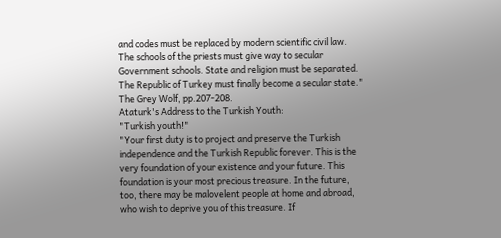and codes must be replaced by modern scientific civil law. The schools of the priests must give way to secular Government schools. State and religion must be separated. The Republic of Turkey must finally become a secular state." The Grey Wolf, pp.207-208.
Ataturk's Address to the Turkish Youth:
"Turkish youth!"
"Your first duty is to project and preserve the Turkish independence and the Turkish Republic forever. This is the very foundation of your existence and your future. This foundation is your most precious treasure. In the future, too, there may be malovelent people at home and abroad, who wish to deprive you of this treasure. If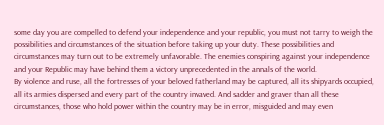some day you are compelled to defend your independence and your republic, you must not tarry to weigh the possibilities and circumstances of the situation before taking up your duty. These possibilities and circumstances may turn out to be extremely unfavorable. The enemies conspiring against your independence and your Republic may have behind them a victory unprecedented in the annals of the world.
By violence and ruse, all the fortresses of your beloved fatherland may be captured, all its shipyards occupied, all its armies dispersed and every part of the country invaved. And sadder and graver than all these circumstances, those who hold power within the country may be in error, misguided and may even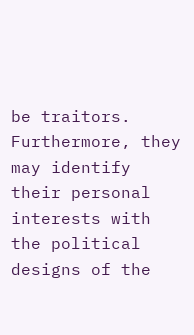be traitors. Furthermore, they may identify their personal interests with the political designs of the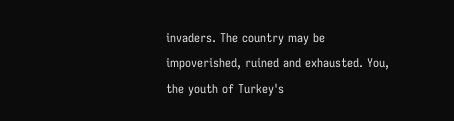invaders. The country may be impoverished, ruined and exhausted. You, the youth of Turkey's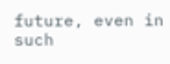future, even in such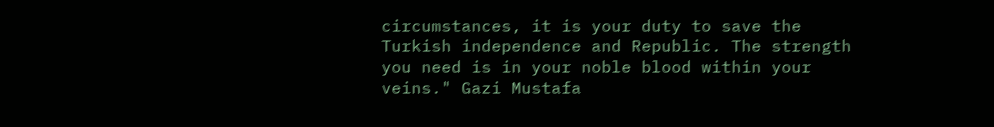circumstances, it is your duty to save the Turkish independence and Republic. The strength you need is in your noble blood within your veins." Gazi Mustafa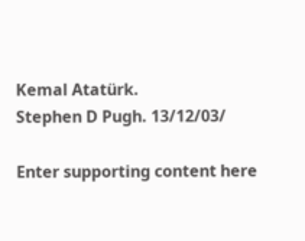Kemal Atatürk.
Stephen D Pugh. 13/12/03/

Enter supporting content here